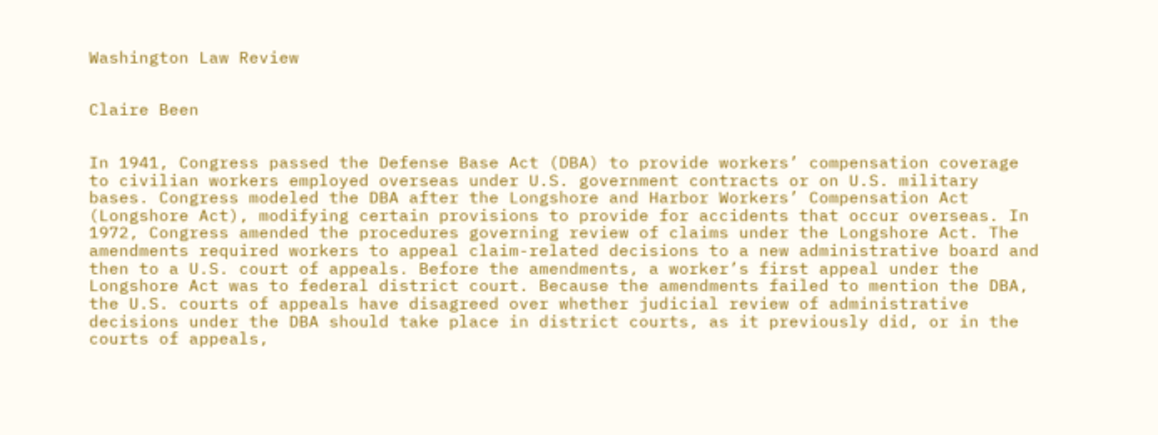Washington Law Review


Claire Been


In 1941, Congress passed the Defense Base Act (DBA) to provide workers’ compensation coverage to civilian workers employed overseas under U.S. government contracts or on U.S. military bases. Congress modeled the DBA after the Longshore and Harbor Workers’ Compensation Act (Longshore Act), modifying certain provisions to provide for accidents that occur overseas. In 1972, Congress amended the procedures governing review of claims under the Longshore Act. The amendments required workers to appeal claim-related decisions to a new administrative board and then to a U.S. court of appeals. Before the amendments, a worker’s first appeal under the Longshore Act was to federal district court. Because the amendments failed to mention the DBA, the U.S. courts of appeals have disagreed over whether judicial review of administrative decisions under the DBA should take place in district courts, as it previously did, or in the courts of appeals,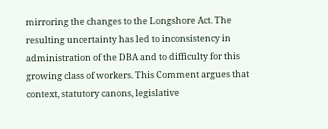mirroring the changes to the Longshore Act. The resulting uncertainty has led to inconsistency in administration of the DBA and to difficulty for this growing class of workers. This Comment argues that context, statutory canons, legislative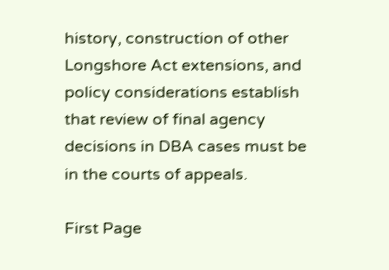history, construction of other Longshore Act extensions, and policy considerations establish that review of final agency decisions in DBA cases must be in the courts of appeals.

First Page